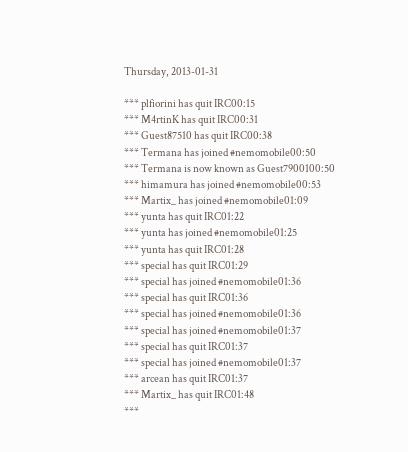Thursday, 2013-01-31

*** plfiorini has quit IRC00:15
*** M4rtinK has quit IRC00:31
*** Guest87510 has quit IRC00:38
*** Termana has joined #nemomobile00:50
*** Termana is now known as Guest7900100:50
*** himamura has joined #nemomobile00:53
*** Martix_ has joined #nemomobile01:09
*** yunta has quit IRC01:22
*** yunta has joined #nemomobile01:25
*** yunta has quit IRC01:28
*** special has quit IRC01:29
*** special has joined #nemomobile01:36
*** special has quit IRC01:36
*** special has joined #nemomobile01:36
*** special has joined #nemomobile01:37
*** special has quit IRC01:37
*** special has joined #nemomobile01:37
*** arcean has quit IRC01:37
*** Martix_ has quit IRC01:48
***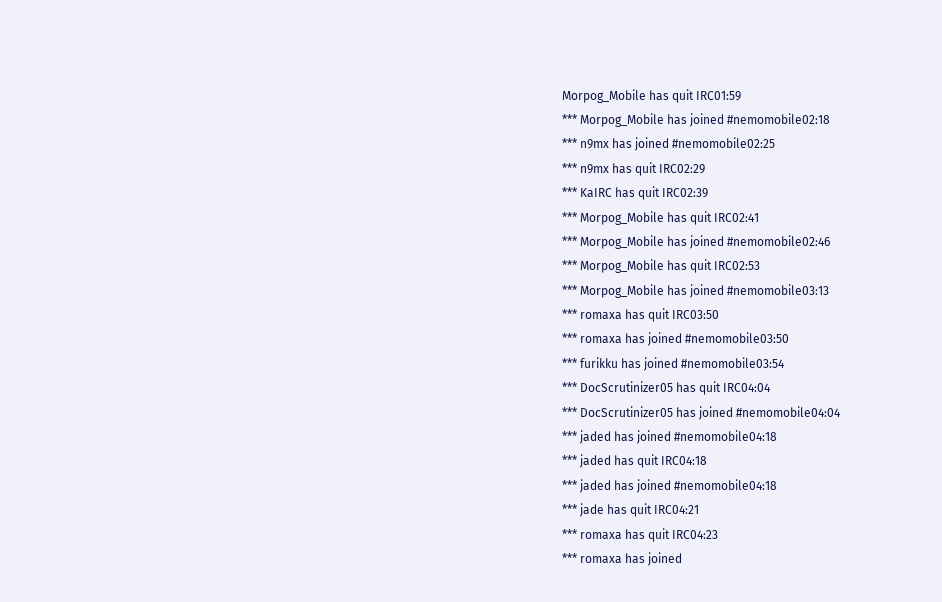Morpog_Mobile has quit IRC01:59
*** Morpog_Mobile has joined #nemomobile02:18
*** n9mx has joined #nemomobile02:25
*** n9mx has quit IRC02:29
*** KaIRC has quit IRC02:39
*** Morpog_Mobile has quit IRC02:41
*** Morpog_Mobile has joined #nemomobile02:46
*** Morpog_Mobile has quit IRC02:53
*** Morpog_Mobile has joined #nemomobile03:13
*** romaxa has quit IRC03:50
*** romaxa has joined #nemomobile03:50
*** furikku has joined #nemomobile03:54
*** DocScrutinizer05 has quit IRC04:04
*** DocScrutinizer05 has joined #nemomobile04:04
*** jaded has joined #nemomobile04:18
*** jaded has quit IRC04:18
*** jaded has joined #nemomobile04:18
*** jade has quit IRC04:21
*** romaxa has quit IRC04:23
*** romaxa has joined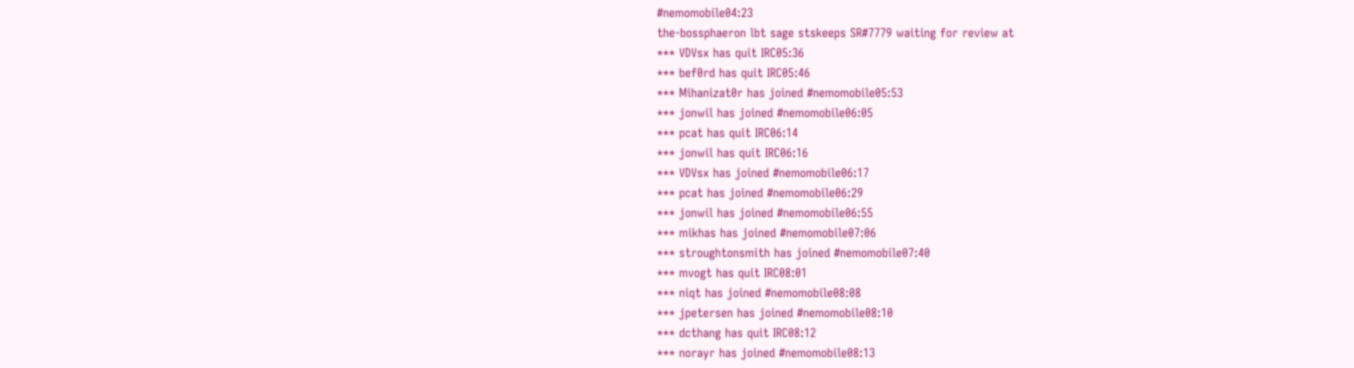#nemomobile04:23
the-bossphaeron lbt sage stskeeps SR#7779 waiting for review at
*** VDVsx has quit IRC05:36
*** bef0rd has quit IRC05:46
*** Mihanizat0r has joined #nemomobile05:53
*** jonwil has joined #nemomobile06:05
*** pcat has quit IRC06:14
*** jonwil has quit IRC06:16
*** VDVsx has joined #nemomobile06:17
*** pcat has joined #nemomobile06:29
*** jonwil has joined #nemomobile06:55
*** mikhas has joined #nemomobile07:06
*** stroughtonsmith has joined #nemomobile07:40
*** mvogt has quit IRC08:01
*** niqt has joined #nemomobile08:08
*** jpetersen has joined #nemomobile08:10
*** dcthang has quit IRC08:12
*** norayr has joined #nemomobile08:13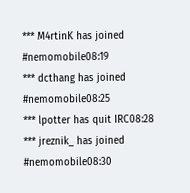*** M4rtinK has joined #nemomobile08:19
*** dcthang has joined #nemomobile08:25
*** lpotter has quit IRC08:28
*** jreznik_ has joined #nemomobile08:30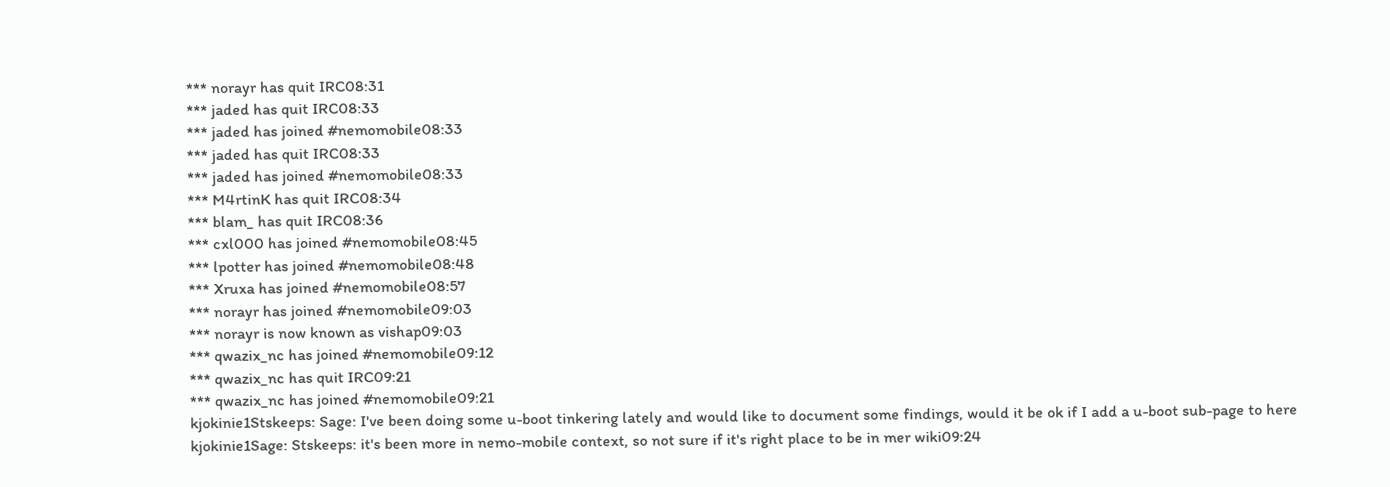*** norayr has quit IRC08:31
*** jaded has quit IRC08:33
*** jaded has joined #nemomobile08:33
*** jaded has quit IRC08:33
*** jaded has joined #nemomobile08:33
*** M4rtinK has quit IRC08:34
*** blam_ has quit IRC08:36
*** cxl000 has joined #nemomobile08:45
*** lpotter has joined #nemomobile08:48
*** Xruxa has joined #nemomobile08:57
*** norayr has joined #nemomobile09:03
*** norayr is now known as vishap09:03
*** qwazix_nc has joined #nemomobile09:12
*** qwazix_nc has quit IRC09:21
*** qwazix_nc has joined #nemomobile09:21
kjokinie1Stskeeps: Sage: I've been doing some u-boot tinkering lately and would like to document some findings, would it be ok if I add a u-boot sub-page to here
kjokinie1Sage: Stskeeps: it's been more in nemo-mobile context, so not sure if it's right place to be in mer wiki09:24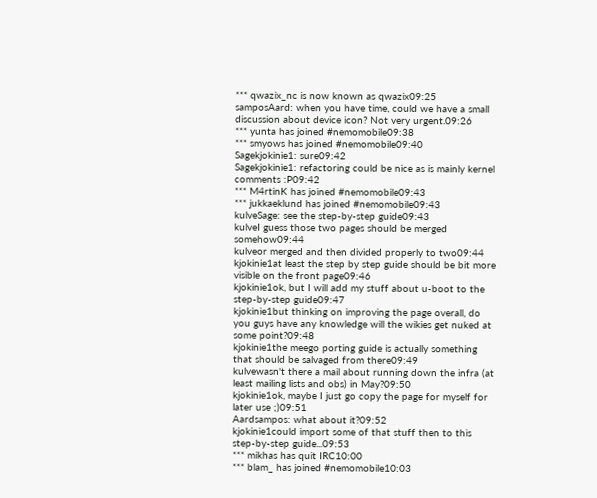*** qwazix_nc is now known as qwazix09:25
samposAard: when you have time, could we have a small discussion about device icon? Not very urgent.09:26
*** yunta has joined #nemomobile09:38
*** smyows has joined #nemomobile09:40
Sagekjokinie1: sure09:42
Sagekjokinie1: refactoring could be nice as is mainly kernel comments :P09:42
*** M4rtinK has joined #nemomobile09:43
*** jukkaeklund has joined #nemomobile09:43
kulveSage: see the step-by-step guide09:43
kulveI guess those two pages should be merged somehow09:44
kulveor merged and then divided properly to two09:44
kjokinie1at least the step by step guide should be bit more visible on the front page09:46
kjokinie1ok, but I will add my stuff about u-boot to the step-by-step guide09:47
kjokinie1but thinking on improving the page overall, do you guys have any knowledge will the wikies get nuked at some point?09:48
kjokinie1the meego porting guide is actually something that should be salvaged from there09:49
kulvewasn't there a mail about running down the infra (at least mailing lists and obs) in May?09:50
kjokinie1ok, maybe I just go copy the page for myself for later use ;)09:51
Aardsampos: what about it?09:52
kjokinie1could import some of that stuff then to this step-by-step guide...09:53
*** mikhas has quit IRC10:00
*** blam_ has joined #nemomobile10:03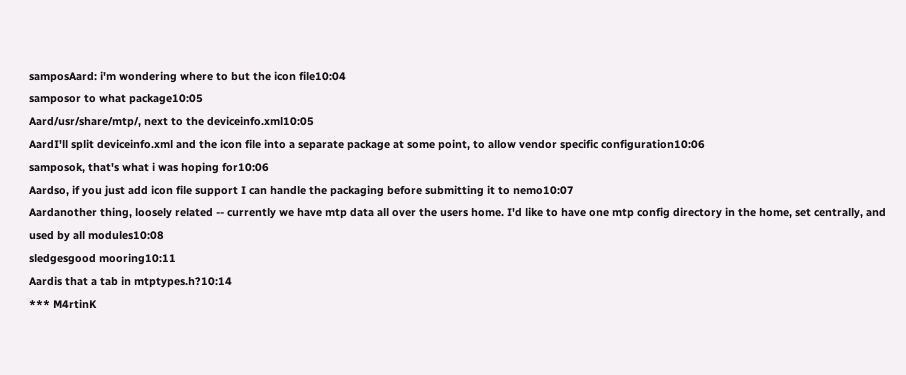samposAard: i'm wondering where to but the icon file10:04
samposor to what package10:05
Aard/usr/share/mtp/, next to the deviceinfo.xml10:05
AardI'll split deviceinfo.xml and the icon file into a separate package at some point, to allow vendor specific configuration10:06
samposok, that's what i was hoping for10:06
Aardso, if you just add icon file support I can handle the packaging before submitting it to nemo10:07
Aardanother thing, loosely related -- currently we have mtp data all over the users home. I'd like to have one mtp config directory in the home, set centrally, and used by all modules10:08
sledgesgood mooring10:11
Aardis that a tab in mtptypes.h?10:14
*** M4rtinK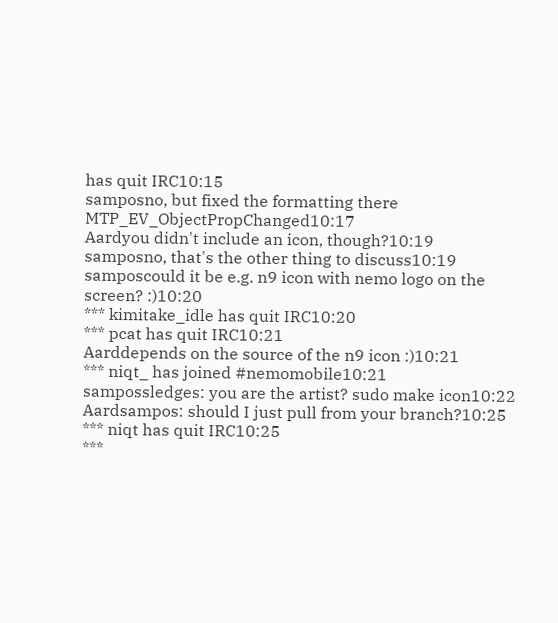has quit IRC10:15
samposno, but fixed the formatting there MTP_EV_ObjectPropChanged10:17
Aardyou didn't include an icon, though?10:19
samposno, that's the other thing to discuss10:19
samposcould it be e.g. n9 icon with nemo logo on the screen? :)10:20
*** kimitake_idle has quit IRC10:20
*** pcat has quit IRC10:21
Aarddepends on the source of the n9 icon :)10:21
*** niqt_ has joined #nemomobile10:21
sampossledges: you are the artist? sudo make icon10:22
Aardsampos: should I just pull from your branch?10:25
*** niqt has quit IRC10:25
***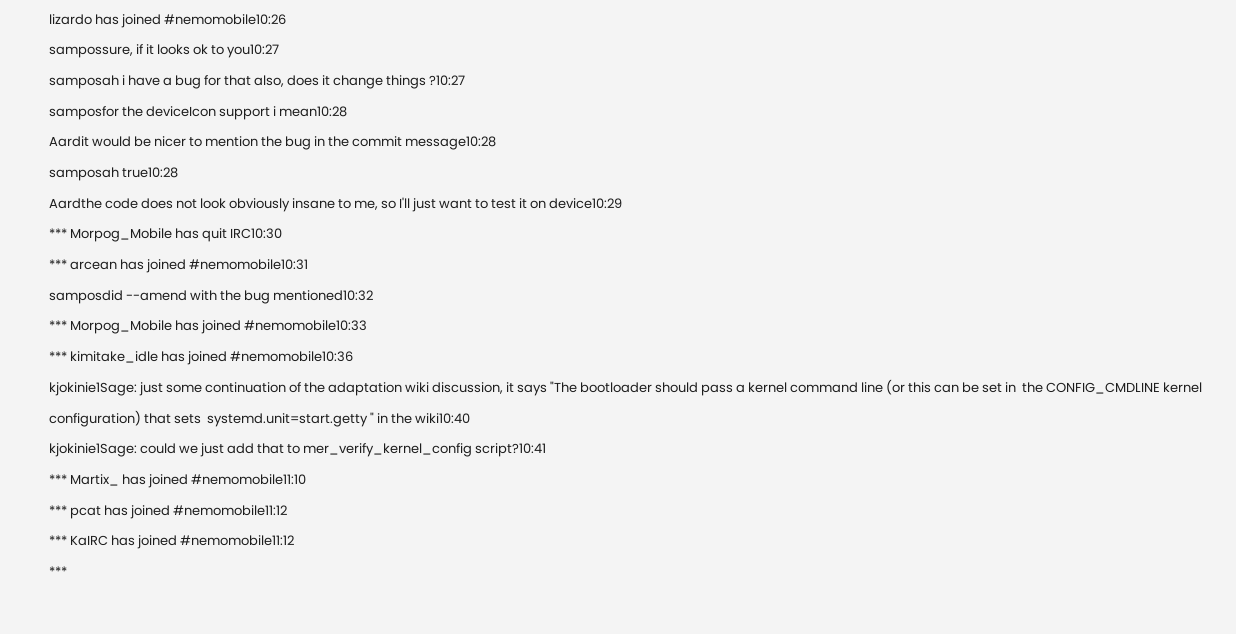lizardo has joined #nemomobile10:26
sampossure, if it looks ok to you10:27
samposah i have a bug for that also, does it change things ?10:27
samposfor the deviceIcon support i mean10:28
Aardit would be nicer to mention the bug in the commit message10:28
samposah true10:28
Aardthe code does not look obviously insane to me, so I'll just want to test it on device10:29
*** Morpog_Mobile has quit IRC10:30
*** arcean has joined #nemomobile10:31
samposdid --amend with the bug mentioned10:32
*** Morpog_Mobile has joined #nemomobile10:33
*** kimitake_idle has joined #nemomobile10:36
kjokinie1Sage: just some continuation of the adaptation wiki discussion, it says "The bootloader should pass a kernel command line (or this can be set in  the CONFIG_CMDLINE kernel configuration) that sets  systemd.unit=start.getty " in the wiki10:40
kjokinie1Sage: could we just add that to mer_verify_kernel_config script?10:41
*** Martix_ has joined #nemomobile11:10
*** pcat has joined #nemomobile11:12
*** KaIRC has joined #nemomobile11:12
***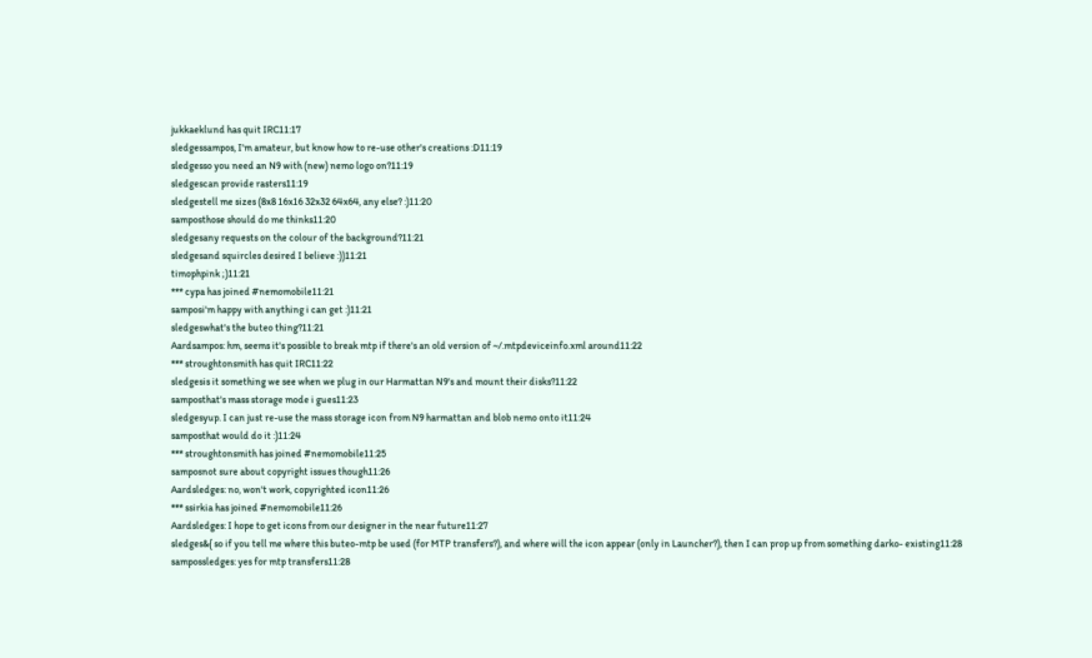jukkaeklund has quit IRC11:17
sledgessampos, I'm amateur, but know how to re-use other's creations :D11:19
sledgesso you need an N9 with (new) nemo logo on?11:19
sledgescan provide rasters11:19
sledgestell me sizes (8x8 16x16 32x32 64x64, any else? :)11:20
samposthose should do me thinks11:20
sledgesany requests on the colour of the background?11:21
sledgesand squircles desired I believe :))11:21
timophpink ;)11:21
*** cypa has joined #nemomobile11:21
samposi'm happy with anything i can get :)11:21
sledgeswhat's the buteo thing?11:21
Aardsampos: hm, seems it's possible to break mtp if there's an old version of ~/.mtpdeviceinfo.xml around11:22
*** stroughtonsmith has quit IRC11:22
sledgesis it something we see when we plug in our Harmattan N9's and mount their disks?11:22
samposthat's mass storage mode i gues11:23
sledgesyup. I can just re-use the mass storage icon from N9 harmattan and blob nemo onto it11:24
samposthat would do it :)11:24
*** stroughtonsmith has joined #nemomobile11:25
samposnot sure about copyright issues though11:26
Aardsledges: no, won't work, copyrighted icon11:26
*** ssirkia has joined #nemomobile11:26
Aardsledges: I hope to get icons from our designer in the near future11:27
sledges&{ so if you tell me where this buteo-mtp be used (for MTP transfers?), and where will the icon appear (only in Launcher?), then I can prop up from something darko- existing11:28
sampossledges: yes for mtp transfers11:28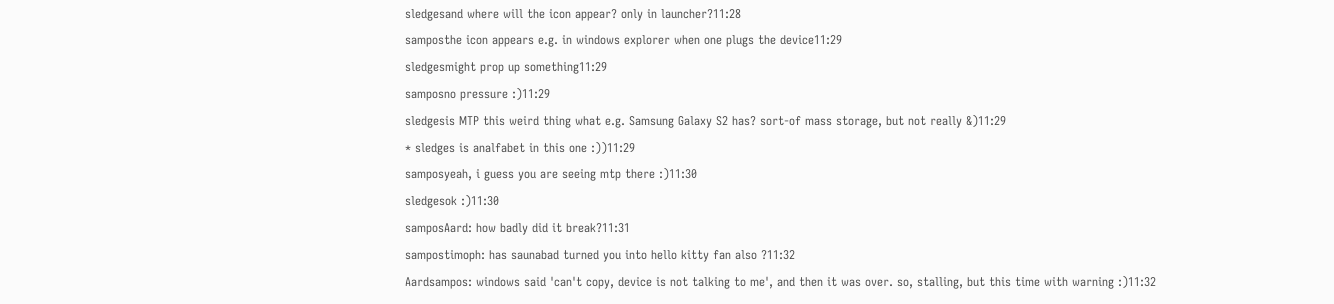sledgesand where will the icon appear? only in launcher?11:28
samposthe icon appears e.g. in windows explorer when one plugs the device11:29
sledgesmight prop up something11:29
samposno pressure :)11:29
sledgesis MTP this weird thing what e.g. Samsung Galaxy S2 has? sort-of mass storage, but not really &)11:29
* sledges is analfabet in this one :))11:29
samposyeah, i guess you are seeing mtp there :)11:30
sledgesok :)11:30
samposAard: how badly did it break?11:31
sampostimoph: has saunabad turned you into hello kitty fan also ?11:32
Aardsampos: windows said 'can't copy, device is not talking to me', and then it was over. so, stalling, but this time with warning :)11:32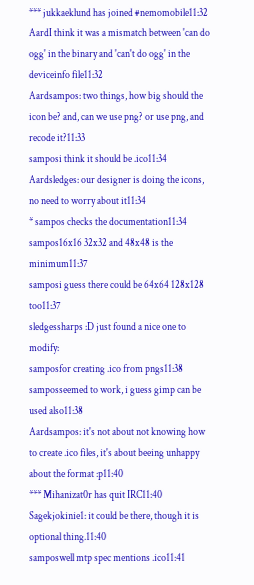*** jukkaeklund has joined #nemomobile11:32
AardI think it was a mismatch between 'can do ogg' in the binary and 'can't do ogg' in the deviceinfo file11:32
Aardsampos: two things, how big should the icon be? and, can we use png? or use png, and recode it?11:33
samposi think it should be .ico11:34
Aardsledges: our designer is doing the icons, no need to worry about it11:34
* sampos checks the documentation11:34
sampos16x16 32x32 and 48x48 is the minimum11:37
samposi guess there could be 64x64 128x128 too11:37
sledgessharps :D just found a nice one to modify:
samposfor creating .ico from pngs11:38
samposseemed to work, i guess gimp can be used also11:38
Aardsampos: it's not about not knowing how to create .ico files, it's about beeing unhappy about the format :p11:40
*** Mihanizat0r has quit IRC11:40
Sagekjokinie1: it could be there, though it is optional thing.11:40
samposwell mtp spec mentions .ico11:41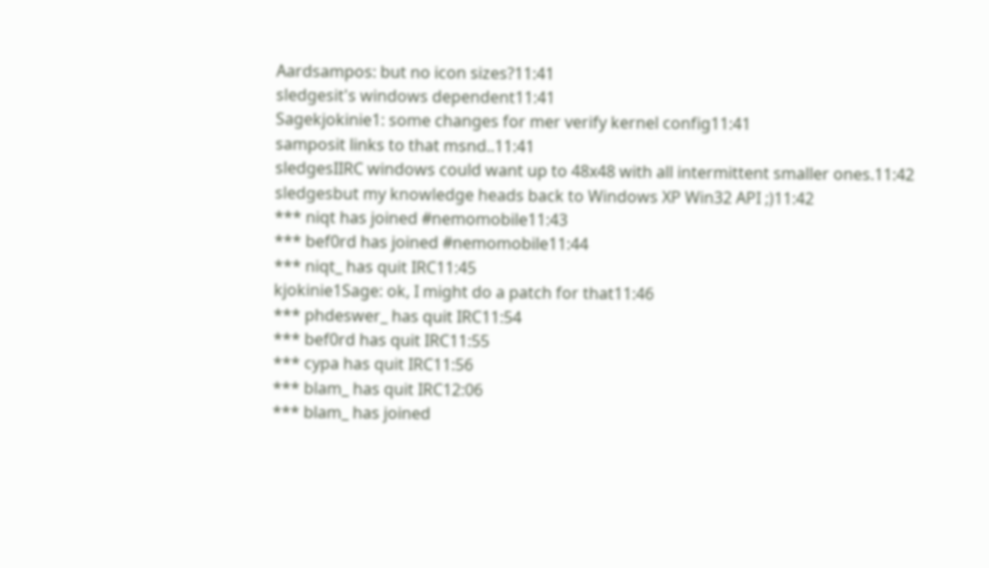Aardsampos: but no icon sizes?11:41
sledgesit's windows dependent11:41
Sagekjokinie1: some changes for mer verify kernel config11:41
samposit links to that msnd..11:41
sledgesIIRC windows could want up to 48x48 with all intermittent smaller ones.11:42
sledgesbut my knowledge heads back to Windows XP Win32 API ;)11:42
*** niqt has joined #nemomobile11:43
*** bef0rd has joined #nemomobile11:44
*** niqt_ has quit IRC11:45
kjokinie1Sage: ok, I might do a patch for that11:46
*** phdeswer_ has quit IRC11:54
*** bef0rd has quit IRC11:55
*** cypa has quit IRC11:56
*** blam_ has quit IRC12:06
*** blam_ has joined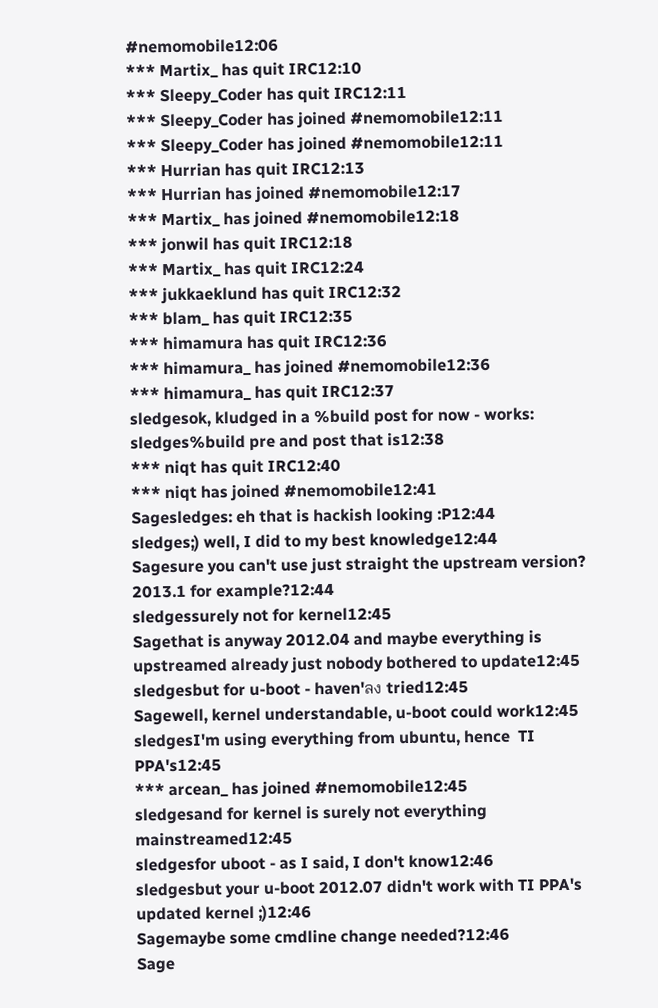#nemomobile12:06
*** Martix_ has quit IRC12:10
*** Sleepy_Coder has quit IRC12:11
*** Sleepy_Coder has joined #nemomobile12:11
*** Sleepy_Coder has joined #nemomobile12:11
*** Hurrian has quit IRC12:13
*** Hurrian has joined #nemomobile12:17
*** Martix_ has joined #nemomobile12:18
*** jonwil has quit IRC12:18
*** Martix_ has quit IRC12:24
*** jukkaeklund has quit IRC12:32
*** blam_ has quit IRC12:35
*** himamura has quit IRC12:36
*** himamura_ has joined #nemomobile12:36
*** himamura_ has quit IRC12:37
sledgesok, kludged in a %build post for now - works:
sledges%build pre and post that is12:38
*** niqt has quit IRC12:40
*** niqt has joined #nemomobile12:41
Sagesledges: eh that is hackish looking :P12:44
sledges;) well, I did to my best knowledge12:44
Sagesure you can't use just straight the upstream version? 2013.1 for example?12:44
sledgessurely not for kernel12:45
Sagethat is anyway 2012.04 and maybe everything is upstreamed already just nobody bothered to update12:45
sledgesbut for u-boot - haven'ลง tried12:45
Sagewell, kernel understandable, u-boot could work12:45
sledgesI'm using everything from ubuntu, hence  TI PPA's12:45
*** arcean_ has joined #nemomobile12:45
sledgesand for kernel is surely not everything mainstreamed12:45
sledgesfor uboot - as I said, I don't know12:46
sledgesbut your u-boot 2012.07 didn't work with TI PPA's updated kernel ;)12:46
Sagemaybe some cmdline change needed?12:46
Sage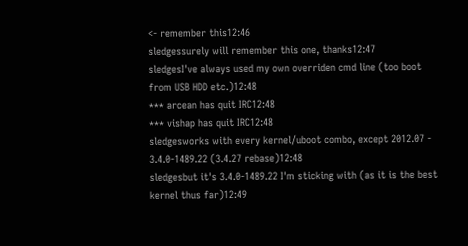<- remember this12:46
sledgessurely will remember this one, thanks12:47
sledgesI've always used my own overriden cmd line (too boot from USB HDD etc.)12:48
*** arcean has quit IRC12:48
*** vishap has quit IRC12:48
sledgesworks with every kernel/uboot combo, except 2012.07 - 3.4.0-1489.22 (3.4.27 rebase)12:48
sledgesbut it's 3.4.0-1489.22 I'm sticking with (as it is the best kernel thus far)12:49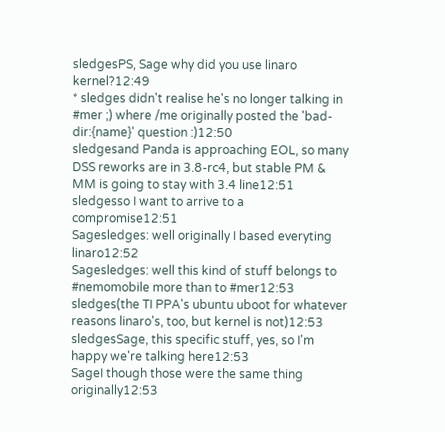sledgesPS, Sage why did you use linaro kernel?12:49
* sledges didn't realise he's no longer talking in #mer ;) where /me originally posted the 'bad-dir:{name}' question :)12:50
sledgesand Panda is approaching EOL, so many DSS reworks are in 3.8-rc4, but stable PM & MM is going to stay with 3.4 line12:51
sledgesso I want to arrive to a compromise12:51
Sagesledges: well originally I based everyting linaro12:52
Sagesledges: well this kind of stuff belongs to #nemomobile more than to #mer12:53
sledges(the TI PPA's ubuntu uboot for whatever reasons linaro's, too, but kernel is not)12:53
sledgesSage, this specific stuff, yes, so I'm happy we're talking here12:53
SageI though those were the same thing originally12:53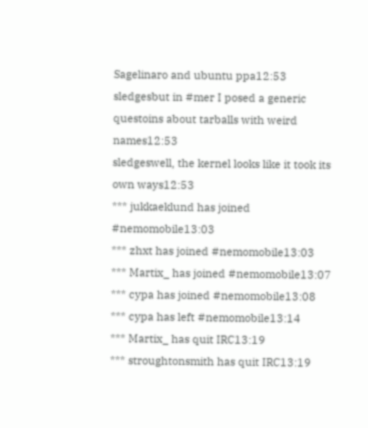Sagelinaro and ubuntu ppa12:53
sledgesbut in #mer I posed a generic questoins about tarballs with weird names12:53
sledgeswell, the kernel looks like it took its own ways12:53
*** jukkaeklund has joined #nemomobile13:03
*** zhxt has joined #nemomobile13:03
*** Martix_ has joined #nemomobile13:07
*** cypa has joined #nemomobile13:08
*** cypa has left #nemomobile13:14
*** Martix_ has quit IRC13:19
*** stroughtonsmith has quit IRC13:19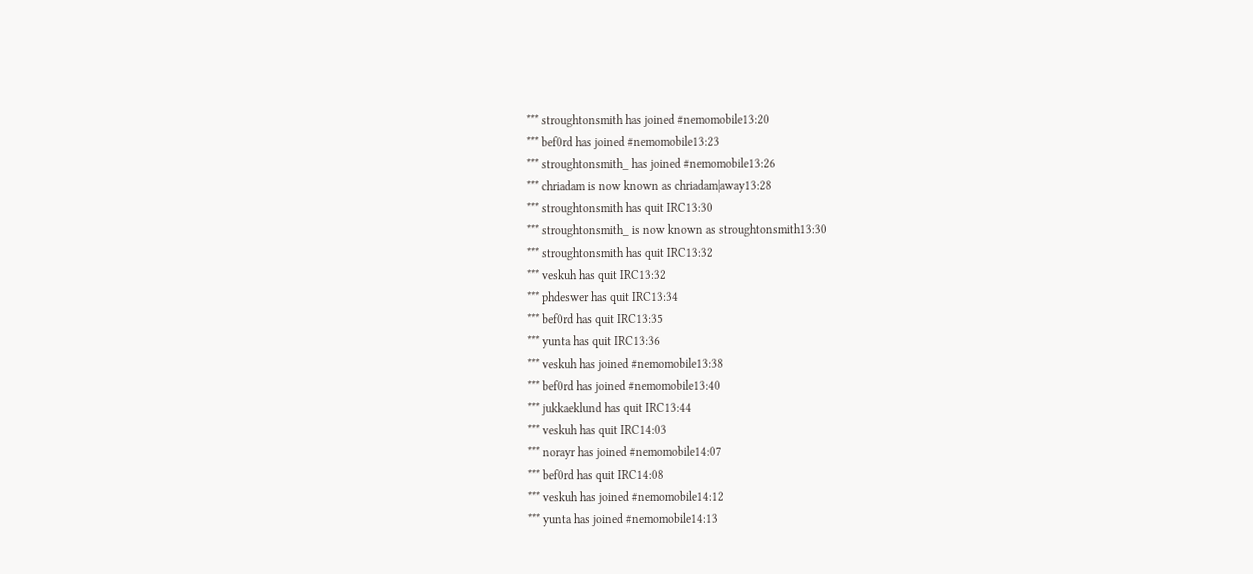*** stroughtonsmith has joined #nemomobile13:20
*** bef0rd has joined #nemomobile13:23
*** stroughtonsmith_ has joined #nemomobile13:26
*** chriadam is now known as chriadam|away13:28
*** stroughtonsmith has quit IRC13:30
*** stroughtonsmith_ is now known as stroughtonsmith13:30
*** stroughtonsmith has quit IRC13:32
*** veskuh has quit IRC13:32
*** phdeswer has quit IRC13:34
*** bef0rd has quit IRC13:35
*** yunta has quit IRC13:36
*** veskuh has joined #nemomobile13:38
*** bef0rd has joined #nemomobile13:40
*** jukkaeklund has quit IRC13:44
*** veskuh has quit IRC14:03
*** norayr has joined #nemomobile14:07
*** bef0rd has quit IRC14:08
*** veskuh has joined #nemomobile14:12
*** yunta has joined #nemomobile14:13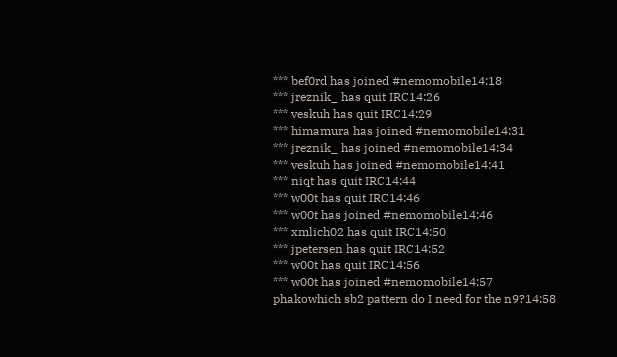*** bef0rd has joined #nemomobile14:18
*** jreznik_ has quit IRC14:26
*** veskuh has quit IRC14:29
*** himamura has joined #nemomobile14:31
*** jreznik_ has joined #nemomobile14:34
*** veskuh has joined #nemomobile14:41
*** niqt has quit IRC14:44
*** w00t has quit IRC14:46
*** w00t has joined #nemomobile14:46
*** xmlich02 has quit IRC14:50
*** jpetersen has quit IRC14:52
*** w00t has quit IRC14:56
*** w00t has joined #nemomobile14:57
phakowhich sb2 pattern do I need for the n9?14:58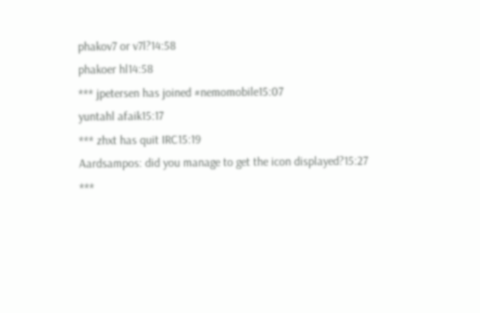phakov7 or v7l?14:58
phakoer hl14:58
*** jpetersen has joined #nemomobile15:07
yuntahl afaik15:17
*** zhxt has quit IRC15:19
Aardsampos: did you manage to get the icon displayed?15:27
***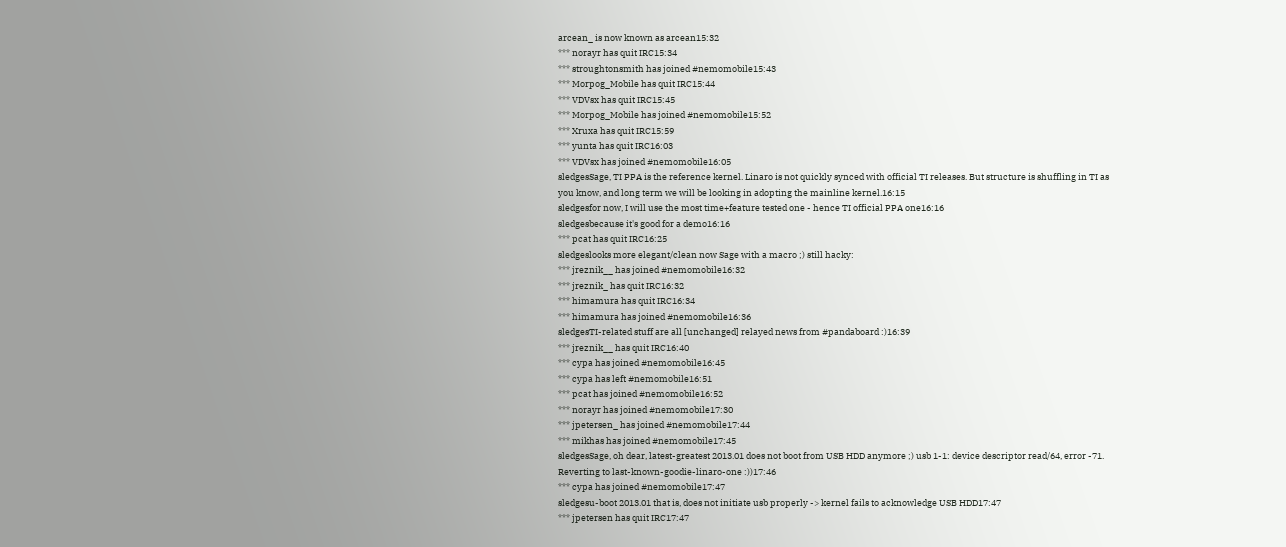arcean_ is now known as arcean15:32
*** norayr has quit IRC15:34
*** stroughtonsmith has joined #nemomobile15:43
*** Morpog_Mobile has quit IRC15:44
*** VDVsx has quit IRC15:45
*** Morpog_Mobile has joined #nemomobile15:52
*** Xruxa has quit IRC15:59
*** yunta has quit IRC16:03
*** VDVsx has joined #nemomobile16:05
sledgesSage, TI PPA is the reference kernel. Linaro is not quickly synced with official TI releases. But structure is shuffling in TI as you know, and long term we will be looking in adopting the mainline kernel.16:15
sledgesfor now, I will use the most time+feature tested one - hence TI official PPA one16:16
sledgesbecause it's good for a demo16:16
*** pcat has quit IRC16:25
sledgeslooks more elegant/clean now Sage with a macro ;) still hacky:
*** jreznik__ has joined #nemomobile16:32
*** jreznik_ has quit IRC16:32
*** himamura has quit IRC16:34
*** himamura has joined #nemomobile16:36
sledgesTI-related stuff are all [unchanged] relayed news from #pandaboard :)16:39
*** jreznik__ has quit IRC16:40
*** cypa has joined #nemomobile16:45
*** cypa has left #nemomobile16:51
*** pcat has joined #nemomobile16:52
*** norayr has joined #nemomobile17:30
*** jpetersen_ has joined #nemomobile17:44
*** mikhas has joined #nemomobile17:45
sledgesSage, oh dear, latest-greatest 2013.01 does not boot from USB HDD anymore ;) usb 1-1: device descriptor read/64, error -71. Reverting to last-known-goodie-linaro-one :))17:46
*** cypa has joined #nemomobile17:47
sledgesu-boot 2013.01 that is, does not initiate usb properly -> kernel fails to acknowledge USB HDD17:47
*** jpetersen has quit IRC17:47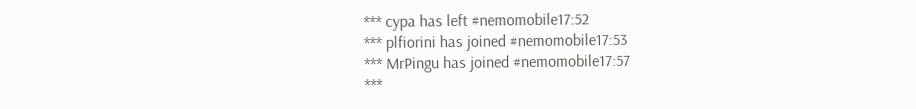*** cypa has left #nemomobile17:52
*** plfiorini has joined #nemomobile17:53
*** MrPingu has joined #nemomobile17:57
***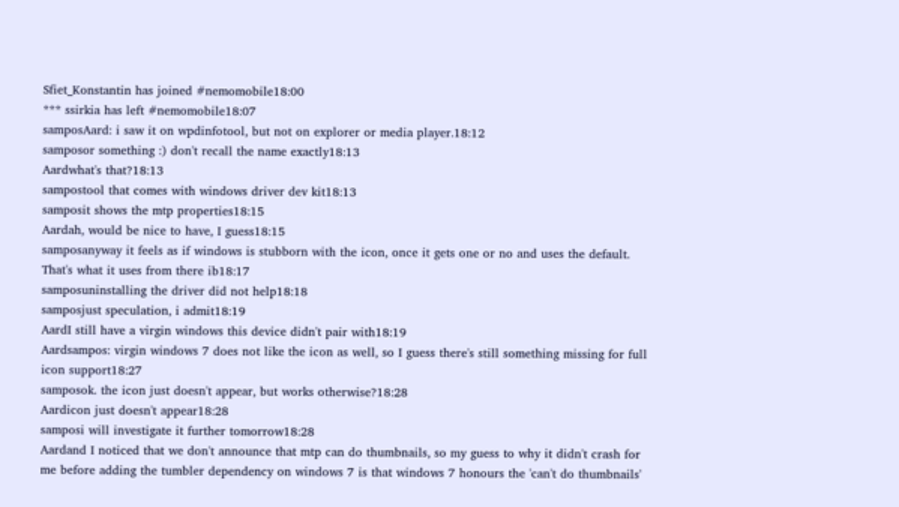Sfiet_Konstantin has joined #nemomobile18:00
*** ssirkia has left #nemomobile18:07
samposAard: i saw it on wpdinfotool, but not on explorer or media player.18:12
samposor something :) don't recall the name exactly18:13
Aardwhat's that?18:13
sampostool that comes with windows driver dev kit18:13
samposit shows the mtp properties18:15
Aardah, would be nice to have, I guess18:15
samposanyway it feels as if windows is stubborn with the icon, once it gets one or no and uses the default. That's what it uses from there ib18:17
samposuninstalling the driver did not help18:18
samposjust speculation, i admit18:19
AardI still have a virgin windows this device didn't pair with18:19
Aardsampos: virgin windows 7 does not like the icon as well, so I guess there's still something missing for full icon support18:27
samposok. the icon just doesn't appear, but works otherwise?18:28
Aardicon just doesn't appear18:28
samposi will investigate it further tomorrow18:28
Aardand I noticed that we don't announce that mtp can do thumbnails, so my guess to why it didn't crash for me before adding the tumbler dependency on windows 7 is that windows 7 honours the 'can't do thumbnails'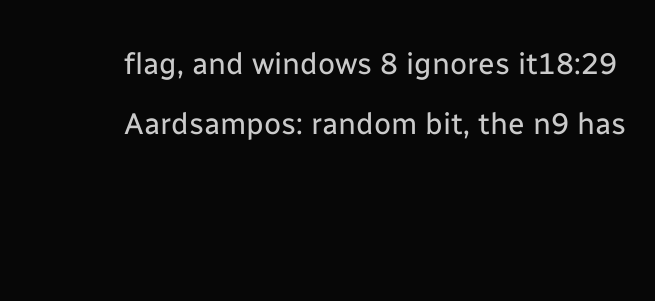flag, and windows 8 ignores it18:29
Aardsampos: random bit, the n9 has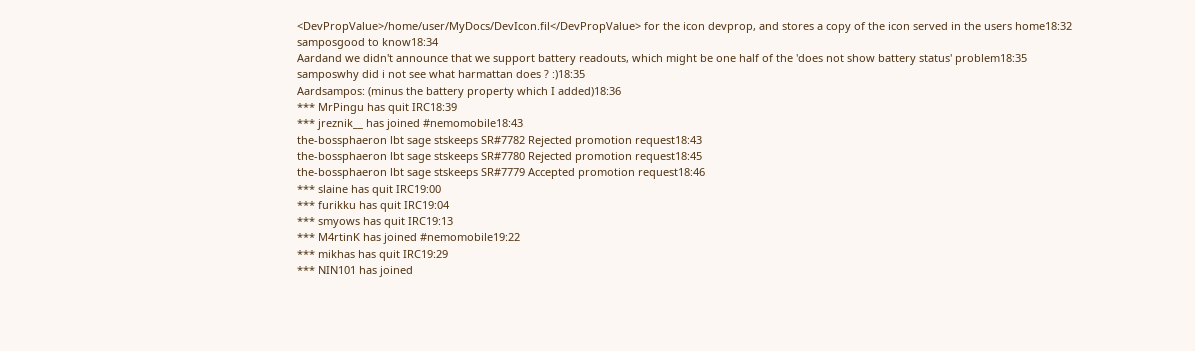<DevPropValue>/home/user/MyDocs/DevIcon.fil</DevPropValue> for the icon devprop, and stores a copy of the icon served in the users home18:32
samposgood to know18:34
Aardand we didn't announce that we support battery readouts, which might be one half of the 'does not show battery status' problem18:35
samposwhy did i not see what harmattan does ? :)18:35
Aardsampos: (minus the battery property which I added)18:36
*** MrPingu has quit IRC18:39
*** jreznik__ has joined #nemomobile18:43
the-bossphaeron lbt sage stskeeps SR#7782 Rejected promotion request18:43
the-bossphaeron lbt sage stskeeps SR#7780 Rejected promotion request18:45
the-bossphaeron lbt sage stskeeps SR#7779 Accepted promotion request18:46
*** slaine has quit IRC19:00
*** furikku has quit IRC19:04
*** smyows has quit IRC19:13
*** M4rtinK has joined #nemomobile19:22
*** mikhas has quit IRC19:29
*** NIN101 has joined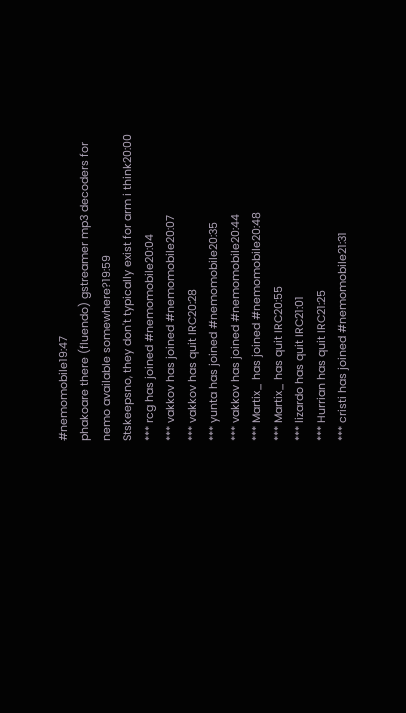#nemomobile19:47
phakoare there (fluendo) gstreamer mp3 decoders for nemo available somewhere?19:59
Stskeepsno, they don't typically exist for arm i think20:00
*** rcg has joined #nemomobile20:04
*** vakkov has joined #nemomobile20:07
*** vakkov has quit IRC20:28
*** yunta has joined #nemomobile20:35
*** vakkov has joined #nemomobile20:44
*** Martix_ has joined #nemomobile20:48
*** Martix_ has quit IRC20:55
*** lizardo has quit IRC21:01
*** Hurrian has quit IRC21:25
*** cristi has joined #nemomobile21:31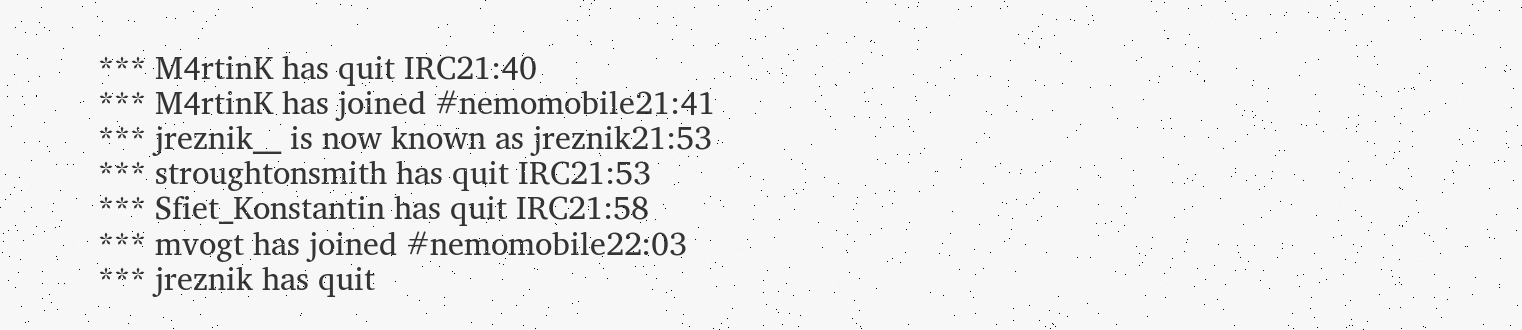*** M4rtinK has quit IRC21:40
*** M4rtinK has joined #nemomobile21:41
*** jreznik__ is now known as jreznik21:53
*** stroughtonsmith has quit IRC21:53
*** Sfiet_Konstantin has quit IRC21:58
*** mvogt has joined #nemomobile22:03
*** jreznik has quit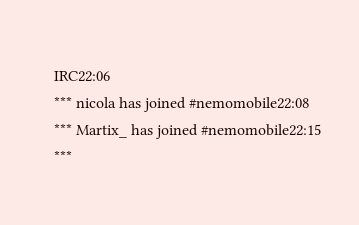IRC22:06
*** nicola has joined #nemomobile22:08
*** Martix_ has joined #nemomobile22:15
***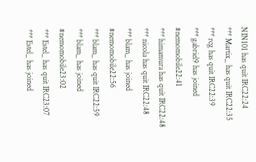NIN101 has quit IRC22:24
*** Martix_ has quit IRC22:35
*** rcg has quit IRC22:39
*** gabriel9 has joined #nemomobile22:41
*** himamura has quit IRC22:48
*** nicola has quit IRC22:48
*** blam_ has joined #nemomobile22:56
*** blam_ has quit IRC22:59
*** blam_ has joined #nemomobile23:02
*** Estel_ has quit IRC23:07
*** Estel_ has joined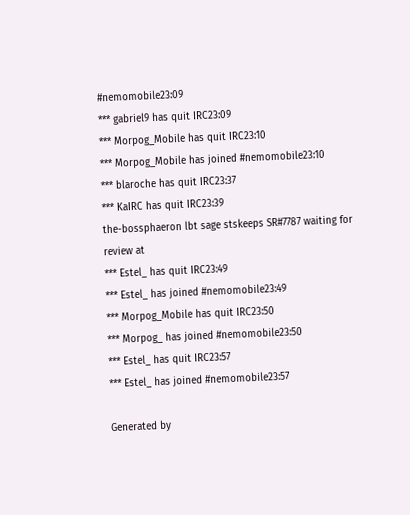#nemomobile23:09
*** gabriel9 has quit IRC23:09
*** Morpog_Mobile has quit IRC23:10
*** Morpog_Mobile has joined #nemomobile23:10
*** blaroche has quit IRC23:37
*** KaIRC has quit IRC23:39
the-bossphaeron lbt sage stskeeps SR#7787 waiting for review at
*** Estel_ has quit IRC23:49
*** Estel_ has joined #nemomobile23:49
*** Morpog_Mobile has quit IRC23:50
*** Morpog_ has joined #nemomobile23:50
*** Estel_ has quit IRC23:57
*** Estel_ has joined #nemomobile23:57

Generated by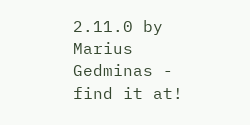2.11.0 by Marius Gedminas - find it at!